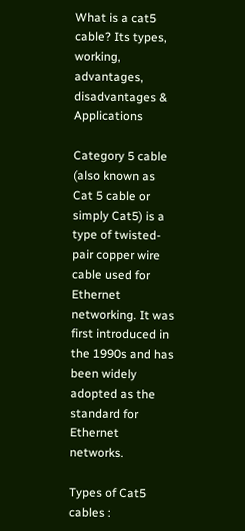What is a cat5 cable? Its types, working, advantages, disadvantages & Applications

Category 5 cable (also known as Cat 5 cable or simply Cat5) is a type of twisted-pair copper wire cable used for Ethernet networking. It was first introduced in the 1990s and has been widely adopted as the standard for Ethernet networks.

Types of Cat5 cables :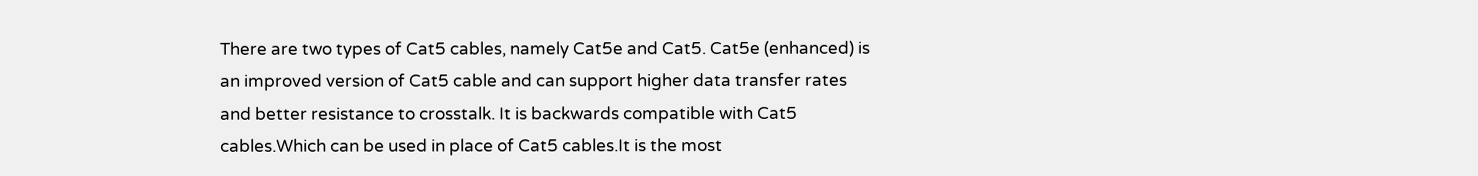There are two types of Cat5 cables, namely Cat5e and Cat5. Cat5e (enhanced) is an improved version of Cat5 cable and can support higher data transfer rates and better resistance to crosstalk. It is backwards compatible with Cat5 cables.Which can be used in place of Cat5 cables.It is the most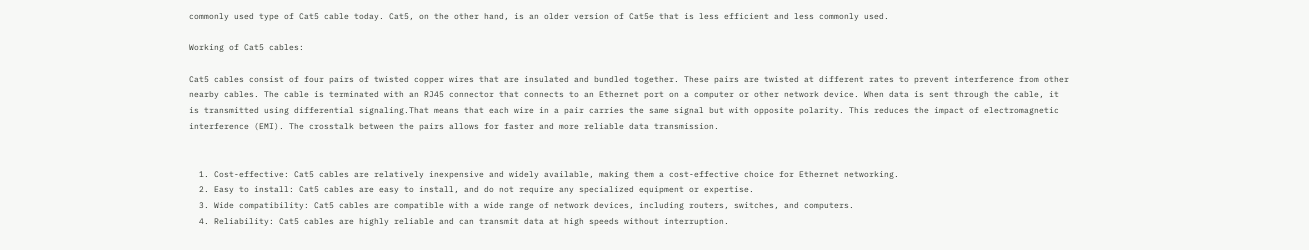commonly used type of Cat5 cable today. Cat5, on the other hand, is an older version of Cat5e that is less efficient and less commonly used.

Working of Cat5 cables:

Cat5 cables consist of four pairs of twisted copper wires that are insulated and bundled together. These pairs are twisted at different rates to prevent interference from other nearby cables. The cable is terminated with an RJ45 connector that connects to an Ethernet port on a computer or other network device. When data is sent through the cable, it is transmitted using differential signaling.That means that each wire in a pair carries the same signal but with opposite polarity. This reduces the impact of electromagnetic interference (EMI). The crosstalk between the pairs allows for faster and more reliable data transmission.


  1. Cost-effective: Cat5 cables are relatively inexpensive and widely available, making them a cost-effective choice for Ethernet networking.
  2. Easy to install: Cat5 cables are easy to install, and do not require any specialized equipment or expertise.
  3. Wide compatibility: Cat5 cables are compatible with a wide range of network devices, including routers, switches, and computers.
  4. Reliability: Cat5 cables are highly reliable and can transmit data at high speeds without interruption.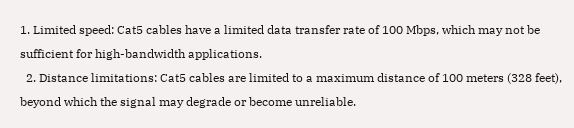1. Limited speed: Cat5 cables have a limited data transfer rate of 100 Mbps, which may not be sufficient for high-bandwidth applications.
  2. Distance limitations: Cat5 cables are limited to a maximum distance of 100 meters (328 feet), beyond which the signal may degrade or become unreliable.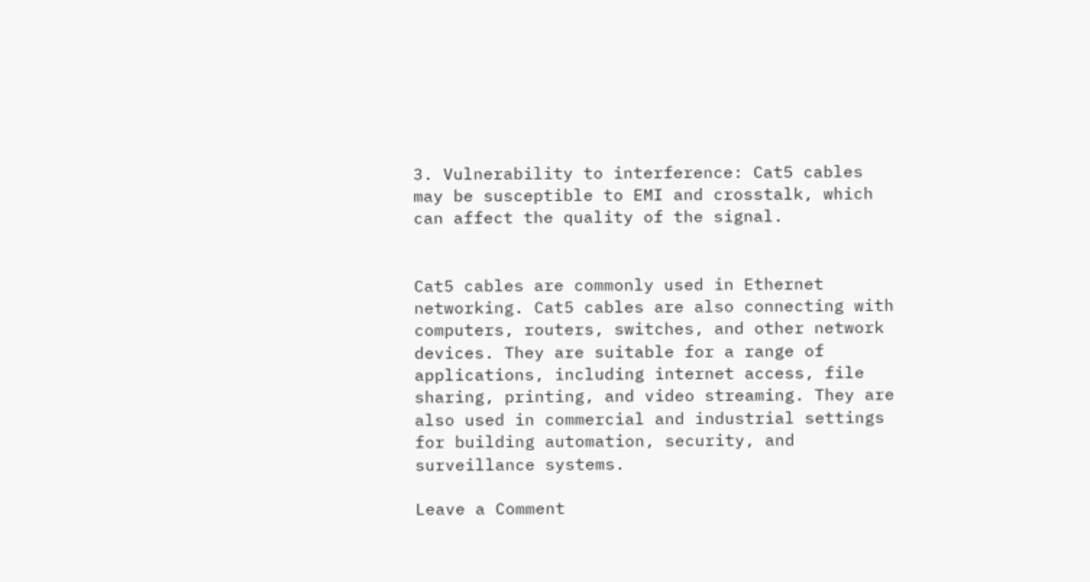3. Vulnerability to interference: Cat5 cables may be susceptible to EMI and crosstalk, which can affect the quality of the signal.


Cat5 cables are commonly used in Ethernet networking. Cat5 cables are also connecting with computers, routers, switches, and other network devices. They are suitable for a range of applications, including internet access, file sharing, printing, and video streaming. They are also used in commercial and industrial settings for building automation, security, and surveillance systems.

Leave a Comment